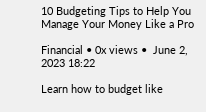10 Budgeting Tips to Help You Manage Your Money Like a Pro

Financial • 0x views •  June 2, 2023 18:22

Learn how to budget like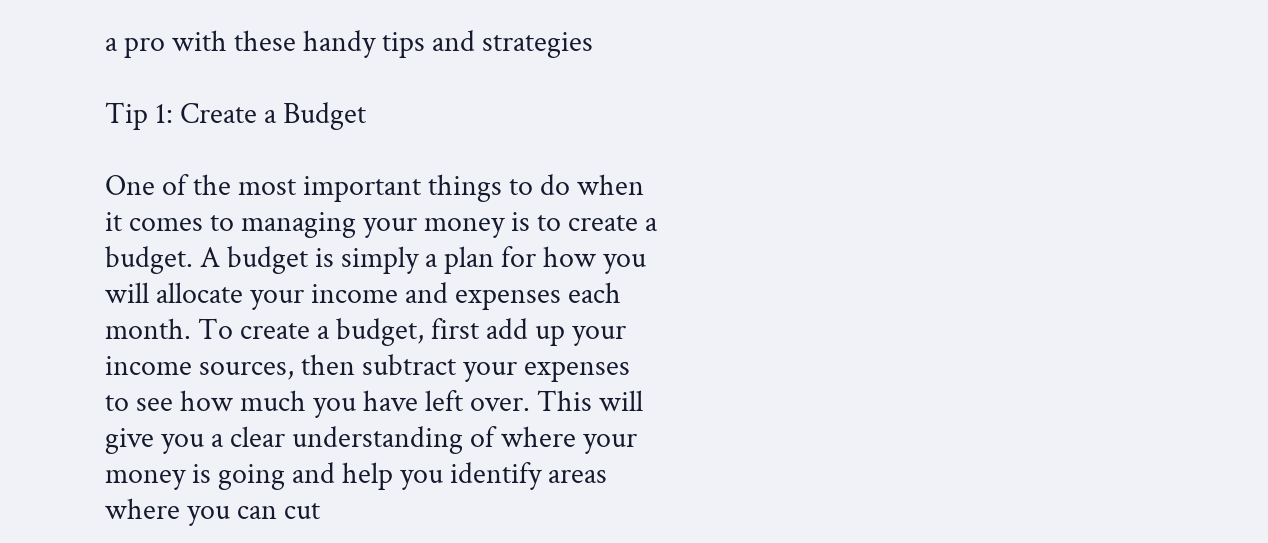a pro with these handy tips and strategies

Tip 1: Create a Budget

One of the most important things to do when it comes to managing your money is to create a budget. A budget is simply a plan for how you will allocate your income and expenses each month. To create a budget, first add up your income sources, then subtract your expenses to see how much you have left over. This will give you a clear understanding of where your money is going and help you identify areas where you can cut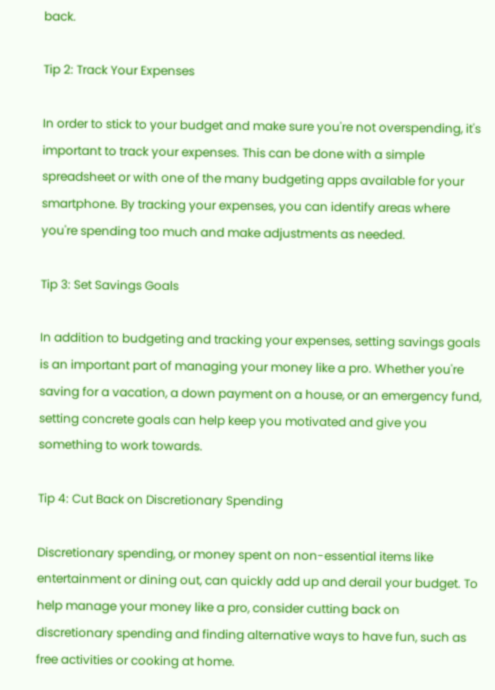back.

Tip 2: Track Your Expenses

In order to stick to your budget and make sure you're not overspending, it's important to track your expenses. This can be done with a simple spreadsheet or with one of the many budgeting apps available for your smartphone. By tracking your expenses, you can identify areas where you're spending too much and make adjustments as needed.

Tip 3: Set Savings Goals

In addition to budgeting and tracking your expenses, setting savings goals is an important part of managing your money like a pro. Whether you're saving for a vacation, a down payment on a house, or an emergency fund, setting concrete goals can help keep you motivated and give you something to work towards.

Tip 4: Cut Back on Discretionary Spending

Discretionary spending, or money spent on non-essential items like entertainment or dining out, can quickly add up and derail your budget. To help manage your money like a pro, consider cutting back on discretionary spending and finding alternative ways to have fun, such as free activities or cooking at home.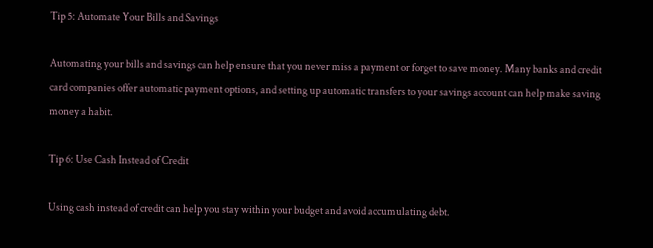Tip 5: Automate Your Bills and Savings

Automating your bills and savings can help ensure that you never miss a payment or forget to save money. Many banks and credit card companies offer automatic payment options, and setting up automatic transfers to your savings account can help make saving money a habit.

Tip 6: Use Cash Instead of Credit

Using cash instead of credit can help you stay within your budget and avoid accumulating debt.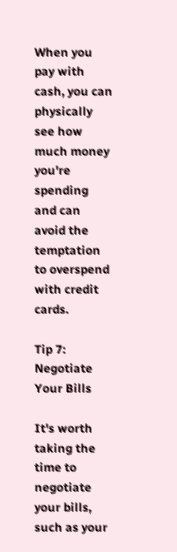When you pay with cash, you can physically see how much money you're spending and can avoid the temptation to overspend with credit cards.

Tip 7: Negotiate Your Bills

It's worth taking the time to negotiate your bills, such as your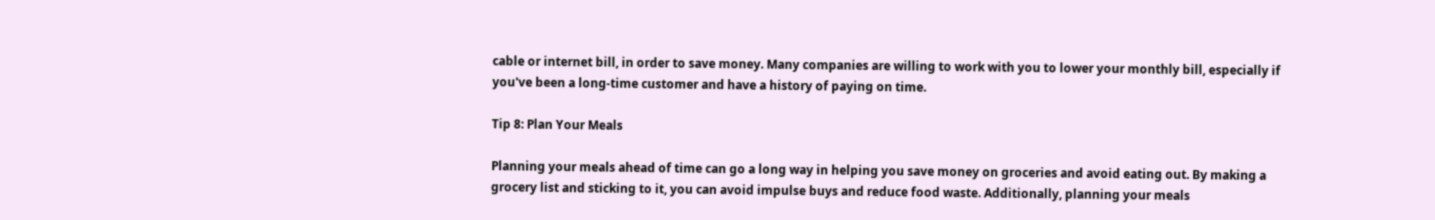cable or internet bill, in order to save money. Many companies are willing to work with you to lower your monthly bill, especially if you've been a long-time customer and have a history of paying on time.

Tip 8: Plan Your Meals

Planning your meals ahead of time can go a long way in helping you save money on groceries and avoid eating out. By making a grocery list and sticking to it, you can avoid impulse buys and reduce food waste. Additionally, planning your meals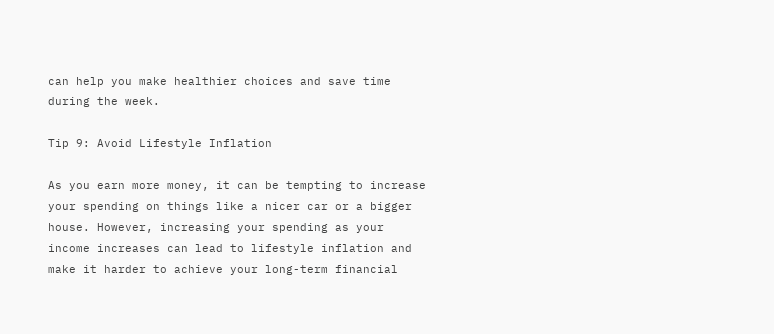can help you make healthier choices and save time during the week.

Tip 9: Avoid Lifestyle Inflation

As you earn more money, it can be tempting to increase your spending on things like a nicer car or a bigger house. However, increasing your spending as your income increases can lead to lifestyle inflation and make it harder to achieve your long-term financial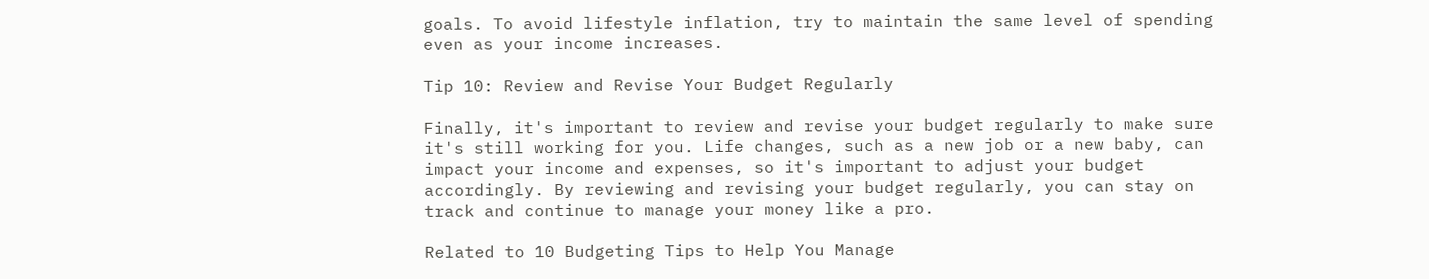goals. To avoid lifestyle inflation, try to maintain the same level of spending even as your income increases.

Tip 10: Review and Revise Your Budget Regularly

Finally, it's important to review and revise your budget regularly to make sure it's still working for you. Life changes, such as a new job or a new baby, can impact your income and expenses, so it's important to adjust your budget accordingly. By reviewing and revising your budget regularly, you can stay on track and continue to manage your money like a pro.

Related to 10 Budgeting Tips to Help You Manage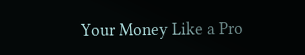Your Money Like a Pro